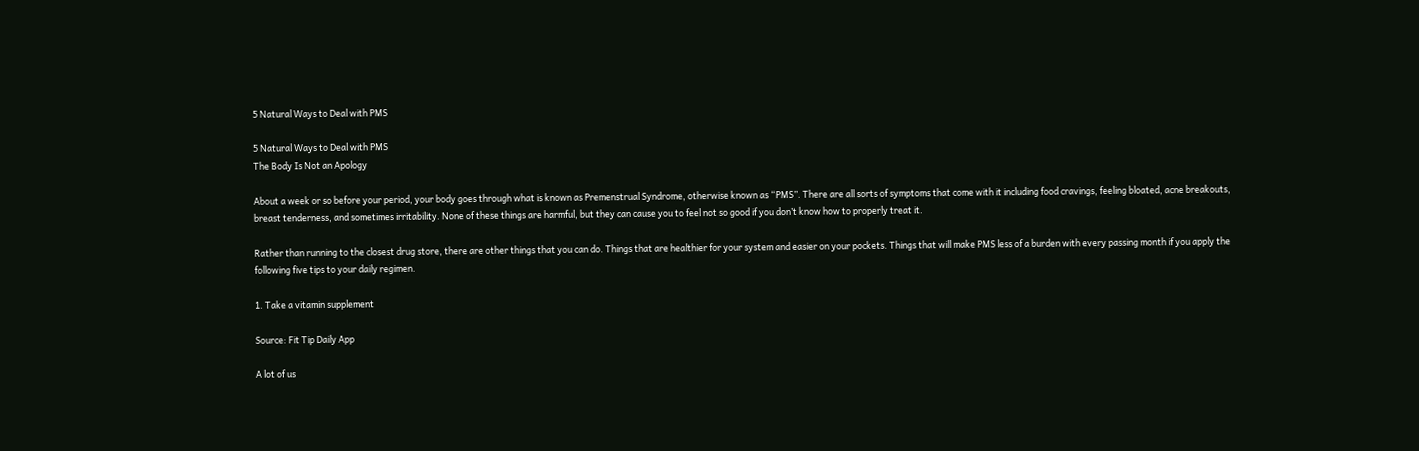5 Natural Ways to Deal with PMS

5 Natural Ways to Deal with PMS
The Body Is Not an Apology

About a week or so before your period, your body goes through what is known as Premenstrual Syndrome, otherwise known as “PMS”. There are all sorts of symptoms that come with it including food cravings, feeling bloated, acne breakouts, breast tenderness, and sometimes irritability. None of these things are harmful, but they can cause you to feel not so good if you don’t know how to properly treat it.

Rather than running to the closest drug store, there are other things that you can do. Things that are healthier for your system and easier on your pockets. Things that will make PMS less of a burden with every passing month if you apply the following five tips to your daily regimen.

1. Take a vitamin supplement

Source: Fit Tip Daily App

A lot of us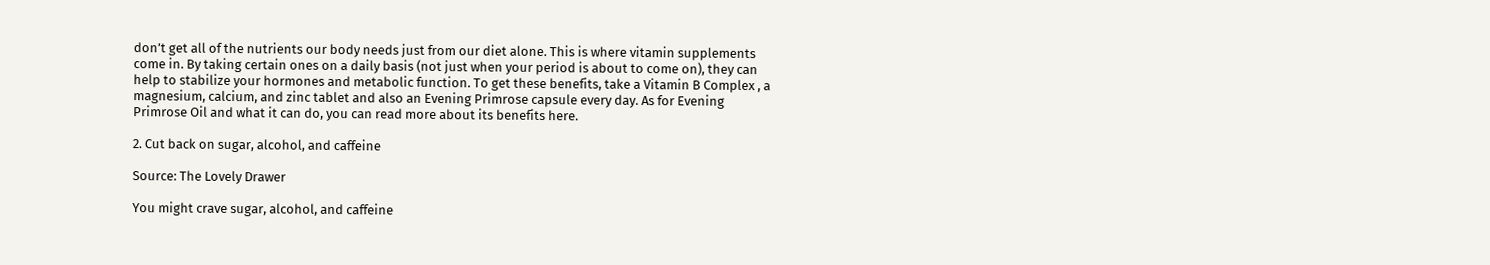don’t get all of the nutrients our body needs just from our diet alone. This is where vitamin supplements come in. By taking certain ones on a daily basis (not just when your period is about to come on), they can help to stabilize your hormones and metabolic function. To get these benefits, take a Vitamin B Complex , a magnesium, calcium, and zinc tablet and also an Evening Primrose capsule every day. As for Evening Primrose Oil and what it can do, you can read more about its benefits here.

2. Cut back on sugar, alcohol, and caffeine

Source: The Lovely Drawer

You might crave sugar, alcohol, and caffeine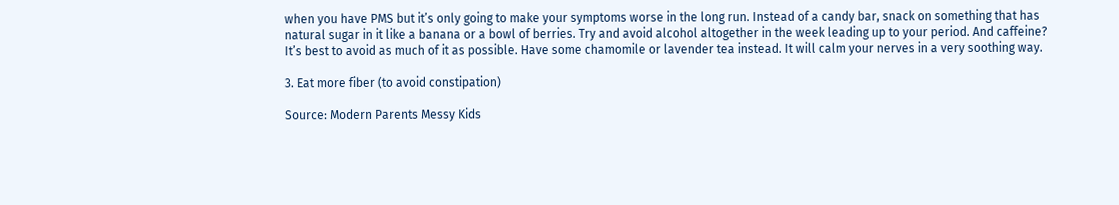when you have PMS but it’s only going to make your symptoms worse in the long run. Instead of a candy bar, snack on something that has natural sugar in it like a banana or a bowl of berries. Try and avoid alcohol altogether in the week leading up to your period. And caffeine? It’s best to avoid as much of it as possible. Have some chamomile or lavender tea instead. It will calm your nerves in a very soothing way.

3. Eat more fiber (to avoid constipation)

Source: Modern Parents Messy Kids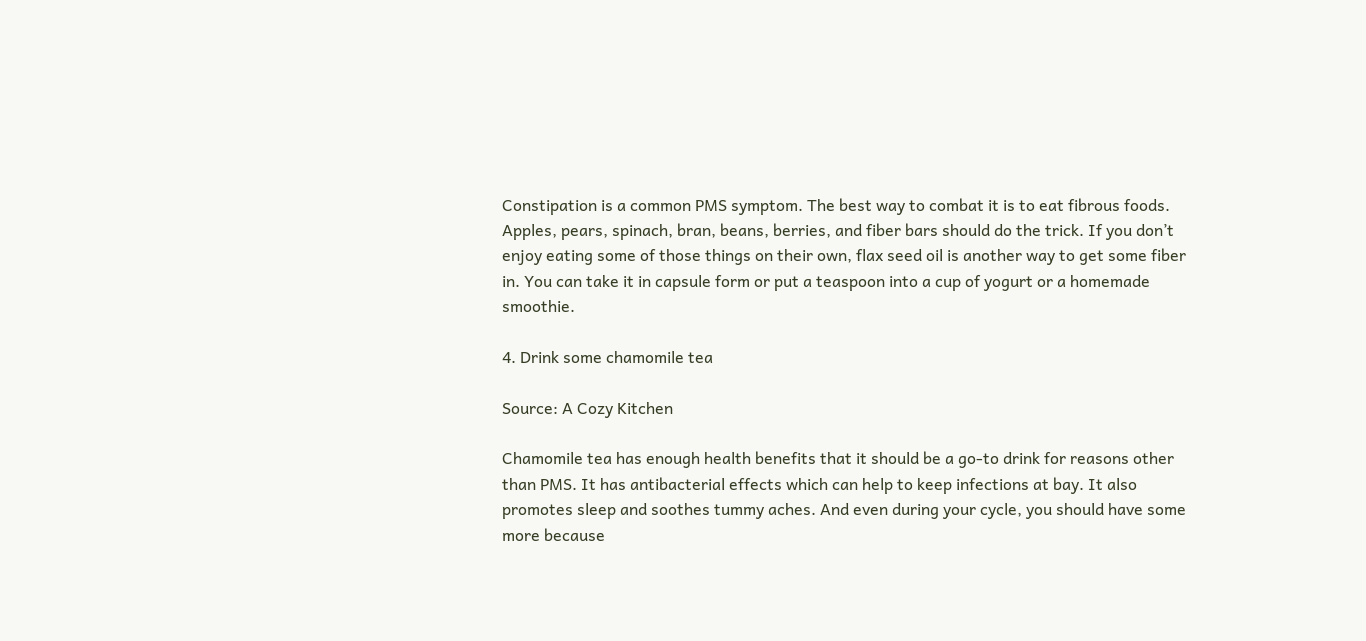Constipation is a common PMS symptom. The best way to combat it is to eat fibrous foods. Apples, pears, spinach, bran, beans, berries, and fiber bars should do the trick. If you don’t enjoy eating some of those things on their own, flax seed oil is another way to get some fiber in. You can take it in capsule form or put a teaspoon into a cup of yogurt or a homemade smoothie.

4. Drink some chamomile tea

Source: A Cozy Kitchen

Chamomile tea has enough health benefits that it should be a go-to drink for reasons other than PMS. It has antibacterial effects which can help to keep infections at bay. It also promotes sleep and soothes tummy aches. And even during your cycle, you should have some more because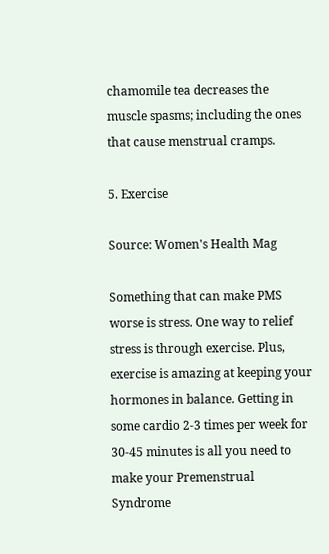chamomile tea decreases the muscle spasms; including the ones that cause menstrual cramps.

5. Exercise

Source: Women's Health Mag

Something that can make PMS worse is stress. One way to relief stress is through exercise. Plus, exercise is amazing at keeping your hormones in balance. Getting in some cardio 2-3 times per week for 30-45 minutes is all you need to make your Premenstrual Syndrome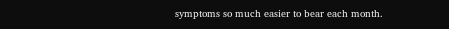symptoms so much easier to bear each month.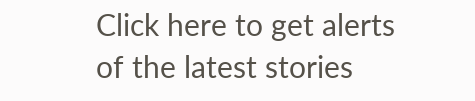Click here to get alerts of the latest stories